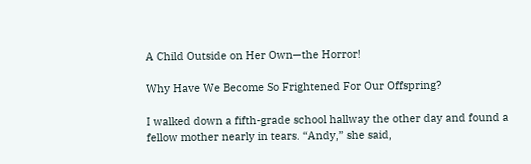A Child Outside on Her Own—the Horror!

Why Have We Become So Frightened For Our Offspring?

I walked down a fifth-grade school hallway the other day and found a fellow mother nearly in tears. “Andy,” she said,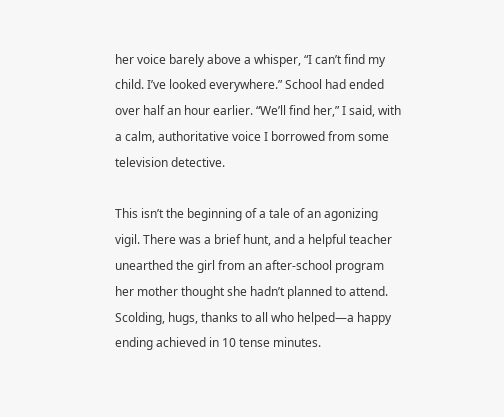her voice barely above a whisper, “I can’t find my child. I’ve looked everywhere.” School had ended over half an hour earlier. “We’ll find her,” I said, with a calm, authoritative voice I borrowed from some television detective.

This isn’t the beginning of a tale of an agonizing vigil. There was a brief hunt, and a helpful teacher unearthed the girl from an after-school program her mother thought she hadn’t planned to attend. Scolding, hugs, thanks to all who helped—a happy ending achieved in 10 tense minutes.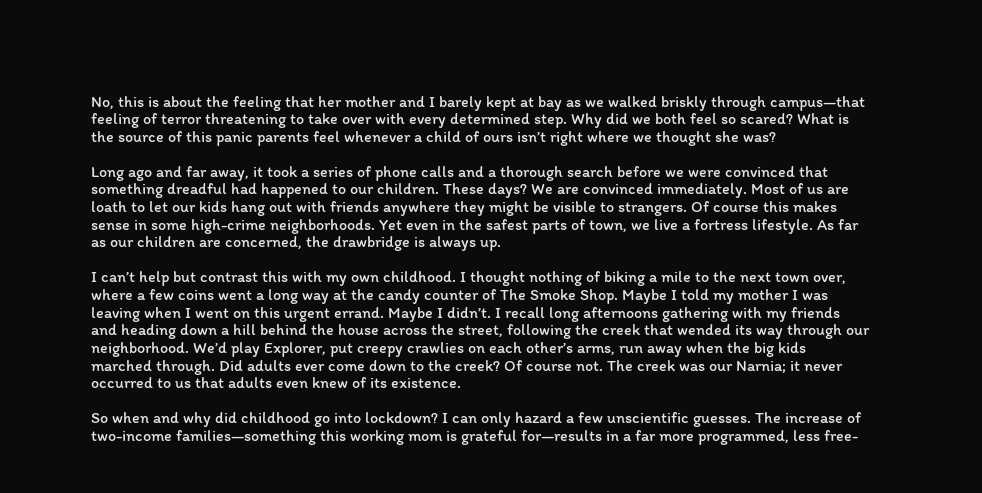No, this is about the feeling that her mother and I barely kept at bay as we walked briskly through campus—that feeling of terror threatening to take over with every determined step. Why did we both feel so scared? What is the source of this panic parents feel whenever a child of ours isn’t right where we thought she was?

Long ago and far away, it took a series of phone calls and a thorough search before we were convinced that something dreadful had happened to our children. These days? We are convinced immediately. Most of us are loath to let our kids hang out with friends anywhere they might be visible to strangers. Of course this makes sense in some high-crime neighborhoods. Yet even in the safest parts of town, we live a fortress lifestyle. As far as our children are concerned, the drawbridge is always up.

I can’t help but contrast this with my own childhood. I thought nothing of biking a mile to the next town over, where a few coins went a long way at the candy counter of The Smoke Shop. Maybe I told my mother I was leaving when I went on this urgent errand. Maybe I didn’t. I recall long afternoons gathering with my friends and heading down a hill behind the house across the street, following the creek that wended its way through our neighborhood. We’d play Explorer, put creepy crawlies on each other’s arms, run away when the big kids marched through. Did adults ever come down to the creek? Of course not. The creek was our Narnia; it never occurred to us that adults even knew of its existence.

So when and why did childhood go into lockdown? I can only hazard a few unscientific guesses. The increase of two-income families—something this working mom is grateful for—results in a far more programmed, less free-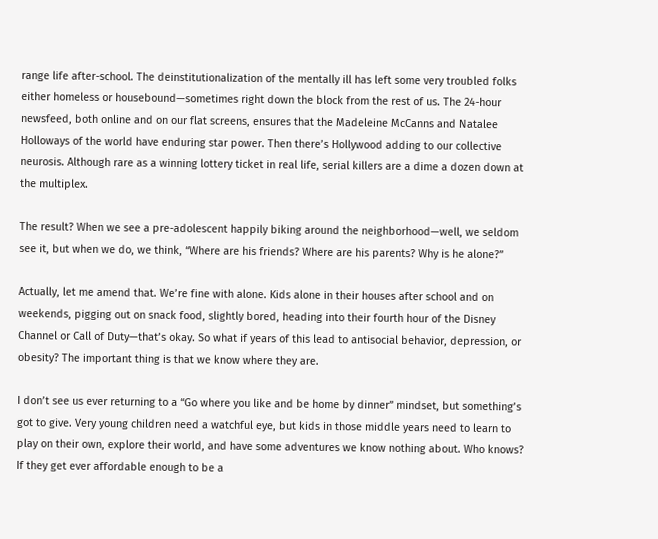range life after-school. The deinstitutionalization of the mentally ill has left some very troubled folks either homeless or housebound—sometimes right down the block from the rest of us. The 24-hour newsfeed, both online and on our flat screens, ensures that the Madeleine McCanns and Natalee Holloways of the world have enduring star power. Then there’s Hollywood adding to our collective neurosis. Although rare as a winning lottery ticket in real life, serial killers are a dime a dozen down at the multiplex.

The result? When we see a pre-adolescent happily biking around the neighborhood—well, we seldom see it, but when we do, we think, “Where are his friends? Where are his parents? Why is he alone?”

Actually, let me amend that. We’re fine with alone. Kids alone in their houses after school and on weekends, pigging out on snack food, slightly bored, heading into their fourth hour of the Disney Channel or Call of Duty—that’s okay. So what if years of this lead to antisocial behavior, depression, or obesity? The important thing is that we know where they are.

I don’t see us ever returning to a “Go where you like and be home by dinner” mindset, but something’s got to give. Very young children need a watchful eye, but kids in those middle years need to learn to play on their own, explore their world, and have some adventures we know nothing about. Who knows? If they get ever affordable enough to be a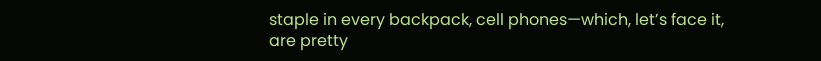staple in every backpack, cell phones—which, let’s face it, are pretty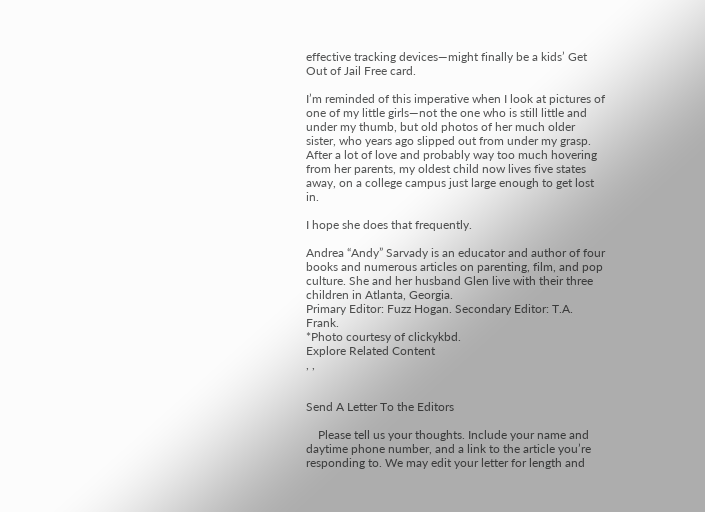effective tracking devices—might finally be a kids’ Get Out of Jail Free card.

I’m reminded of this imperative when I look at pictures of one of my little girls—not the one who is still little and under my thumb, but old photos of her much older sister, who years ago slipped out from under my grasp. After a lot of love and probably way too much hovering from her parents, my oldest child now lives five states away, on a college campus just large enough to get lost in.

I hope she does that frequently.

Andrea “Andy” Sarvady is an educator and author of four books and numerous articles on parenting, film, and pop culture. She and her husband Glen live with their three children in Atlanta, Georgia.
Primary Editor: Fuzz Hogan. Secondary Editor: T.A. Frank.
*Photo courtesy of clickykbd.
Explore Related Content
, ,


Send A Letter To the Editors

    Please tell us your thoughts. Include your name and daytime phone number, and a link to the article you’re responding to. We may edit your letter for length and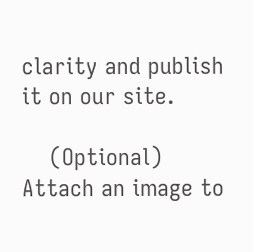clarity and publish it on our site.

    (Optional) Attach an image to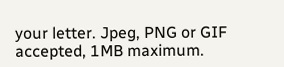your letter. Jpeg, PNG or GIF accepted, 1MB maximum.